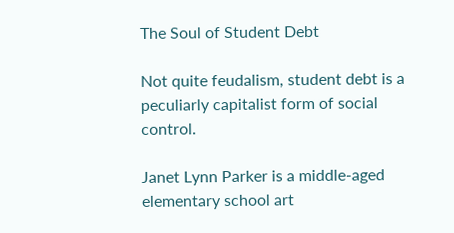The Soul of Student Debt

Not quite feudalism, student debt is a peculiarly capitalist form of social control.

Janet Lynn Parker is a middle-aged elementary school art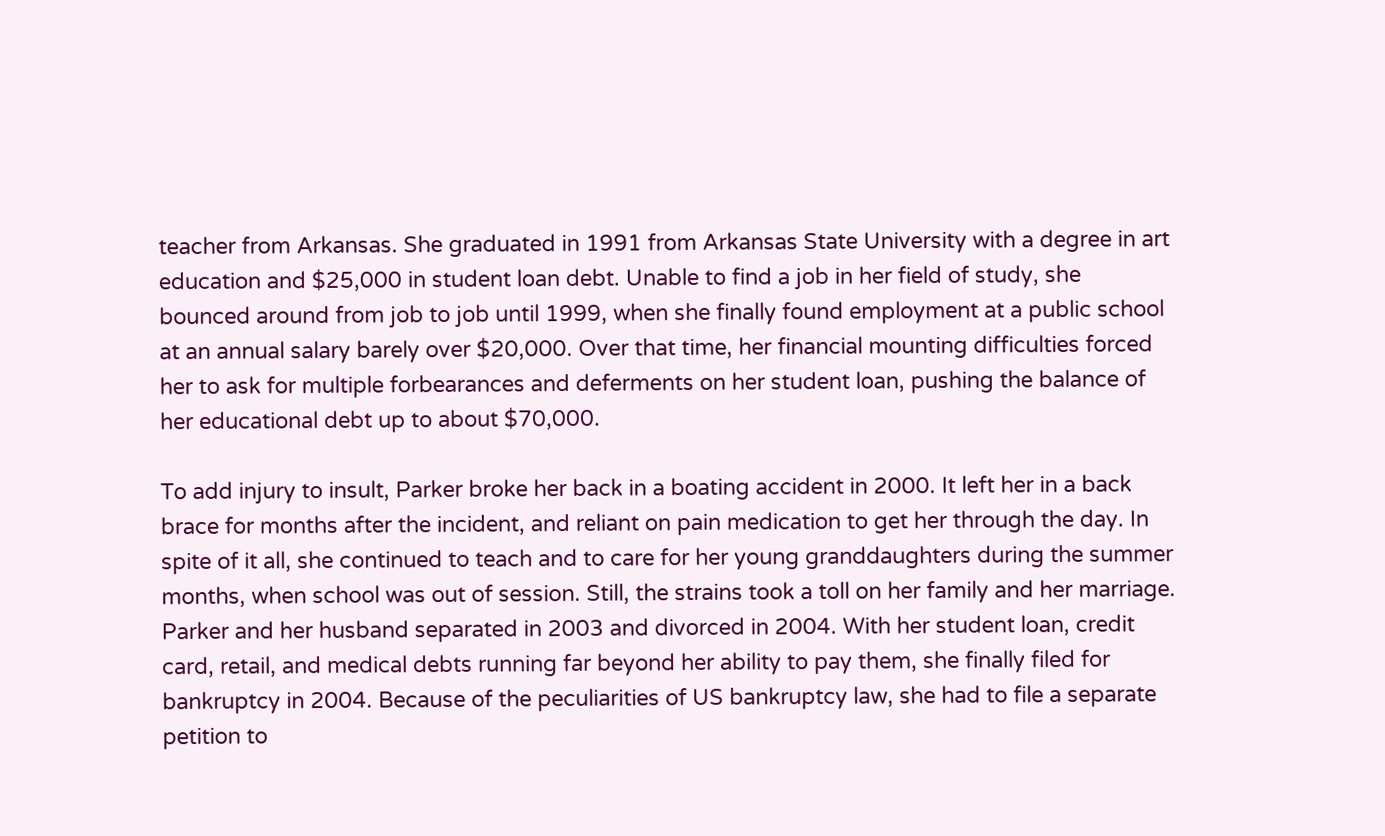teacher from Arkansas. She graduated in 1991 from Arkansas State University with a degree in art education and $25,000 in student loan debt. Unable to find a job in her field of study, she bounced around from job to job until 1999, when she finally found employment at a public school at an annual salary barely over $20,000. Over that time, her financial mounting difficulties forced her to ask for multiple forbearances and deferments on her student loan, pushing the balance of her educational debt up to about $70,000.

To add injury to insult, Parker broke her back in a boating accident in 2000. It left her in a back brace for months after the incident, and reliant on pain medication to get her through the day. In spite of it all, she continued to teach and to care for her young granddaughters during the summer months, when school was out of session. Still, the strains took a toll on her family and her marriage. Parker and her husband separated in 2003 and divorced in 2004. With her student loan, credit card, retail, and medical debts running far beyond her ability to pay them, she finally filed for bankruptcy in 2004. Because of the peculiarities of US bankruptcy law, she had to file a separate petition to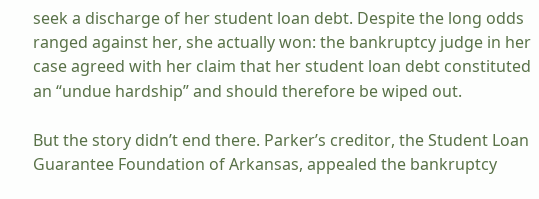seek a discharge of her student loan debt. Despite the long odds ranged against her, she actually won: the bankruptcy judge in her case agreed with her claim that her student loan debt constituted an “undue hardship” and should therefore be wiped out.

But the story didn’t end there. Parker’s creditor, the Student Loan Guarantee Foundation of Arkansas, appealed the bankruptcy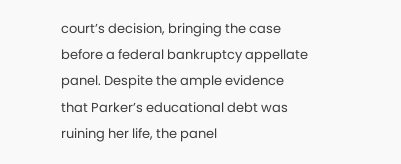court’s decision, bringing the case before a federal bankruptcy appellate panel. Despite the ample evidence that Parker’s educational debt was ruining her life, the panel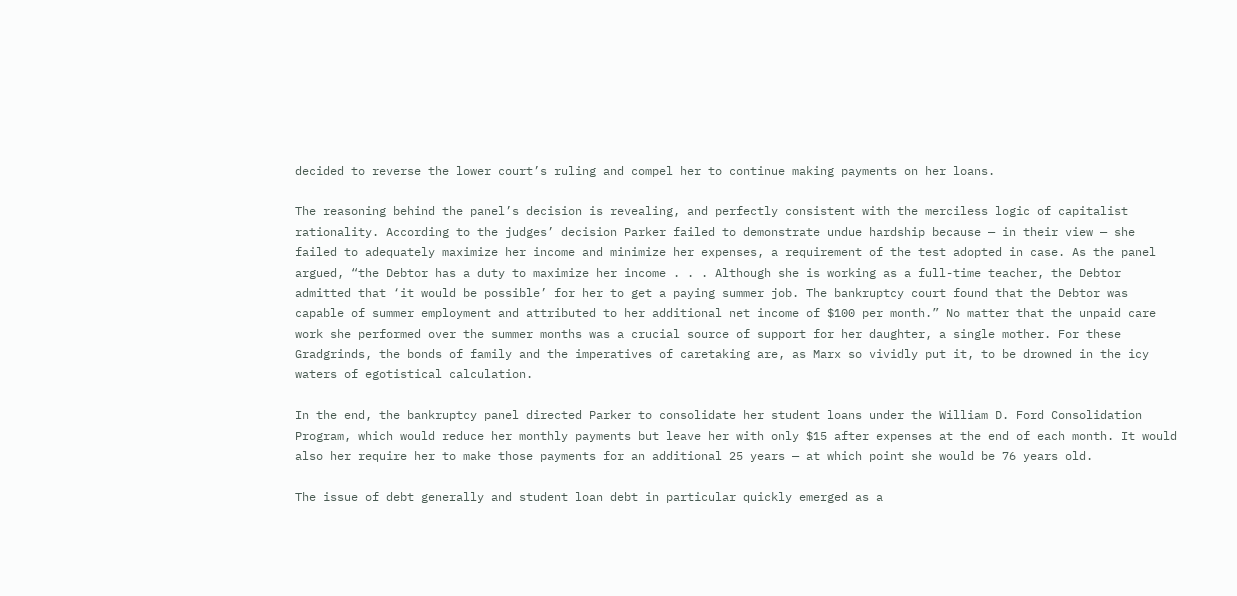decided to reverse the lower court’s ruling and compel her to continue making payments on her loans.

The reasoning behind the panel’s decision is revealing, and perfectly consistent with the merciless logic of capitalist rationality. According to the judges’ decision Parker failed to demonstrate undue hardship because — in their view — she failed to adequately maximize her income and minimize her expenses, a requirement of the test adopted in case. As the panel argued, “the Debtor has a duty to maximize her income . . . Although she is working as a full-time teacher, the Debtor admitted that ‘it would be possible’ for her to get a paying summer job. The bankruptcy court found that the Debtor was capable of summer employment and attributed to her additional net income of $100 per month.” No matter that the unpaid care work she performed over the summer months was a crucial source of support for her daughter, a single mother. For these Gradgrinds, the bonds of family and the imperatives of caretaking are, as Marx so vividly put it, to be drowned in the icy waters of egotistical calculation.

In the end, the bankruptcy panel directed Parker to consolidate her student loans under the William D. Ford Consolidation Program, which would reduce her monthly payments but leave her with only $15 after expenses at the end of each month. It would also her require her to make those payments for an additional 25 years — at which point she would be 76 years old.

The issue of debt generally and student loan debt in particular quickly emerged as a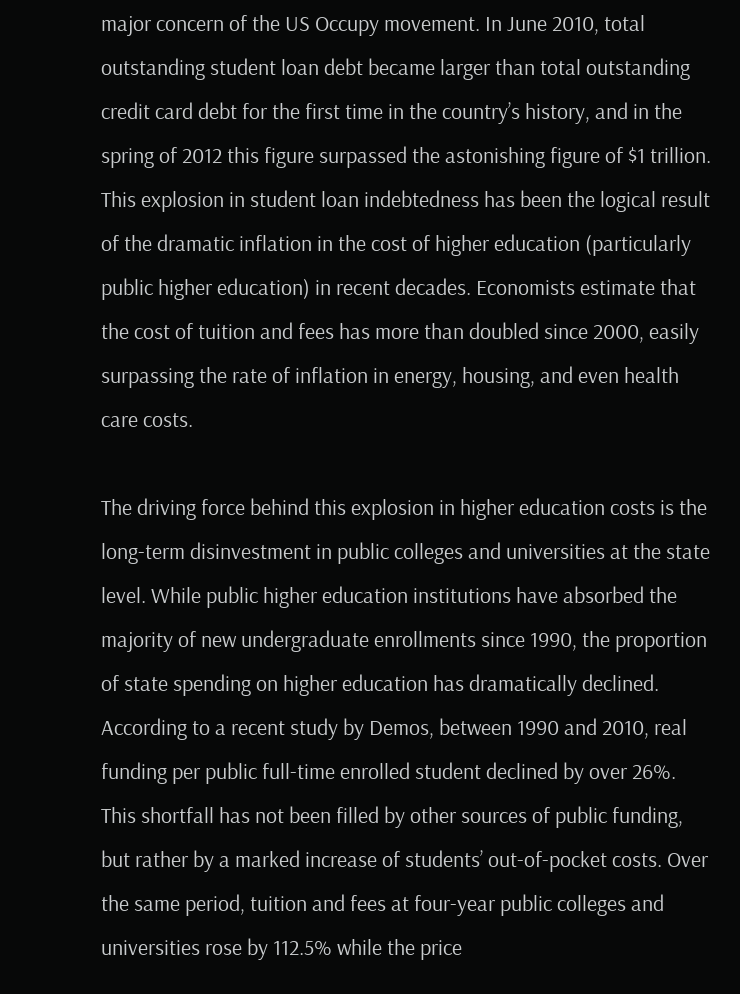major concern of the US Occupy movement. In June 2010, total outstanding student loan debt became larger than total outstanding credit card debt for the first time in the country’s history, and in the spring of 2012 this figure surpassed the astonishing figure of $1 trillion. This explosion in student loan indebtedness has been the logical result of the dramatic inflation in the cost of higher education (particularly public higher education) in recent decades. Economists estimate that the cost of tuition and fees has more than doubled since 2000, easily surpassing the rate of inflation in energy, housing, and even health care costs.

The driving force behind this explosion in higher education costs is the long-term disinvestment in public colleges and universities at the state level. While public higher education institutions have absorbed the majority of new undergraduate enrollments since 1990, the proportion of state spending on higher education has dramatically declined. According to a recent study by Demos, between 1990 and 2010, real funding per public full-time enrolled student declined by over 26%. This shortfall has not been filled by other sources of public funding, but rather by a marked increase of students’ out-of-pocket costs. Over the same period, tuition and fees at four-year public colleges and universities rose by 112.5% while the price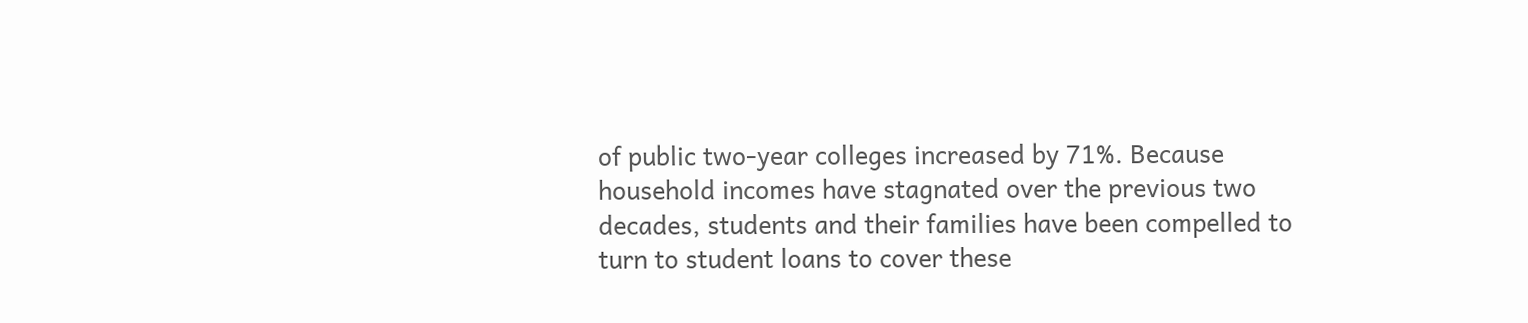of public two-year colleges increased by 71%. Because household incomes have stagnated over the previous two decades, students and their families have been compelled to turn to student loans to cover these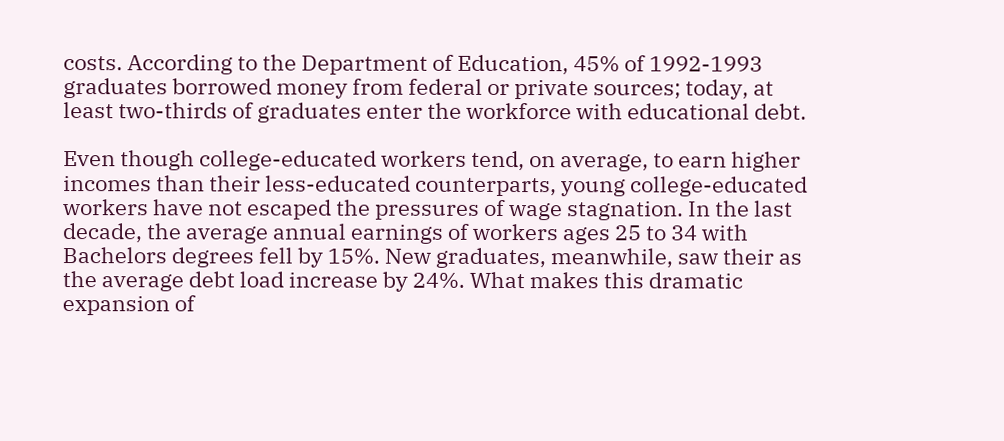costs. According to the Department of Education, 45% of 1992-1993 graduates borrowed money from federal or private sources; today, at least two-thirds of graduates enter the workforce with educational debt.

Even though college-educated workers tend, on average, to earn higher incomes than their less-educated counterparts, young college-educated workers have not escaped the pressures of wage stagnation. In the last decade, the average annual earnings of workers ages 25 to 34 with Bachelors degrees fell by 15%. New graduates, meanwhile, saw their as the average debt load increase by 24%. What makes this dramatic expansion of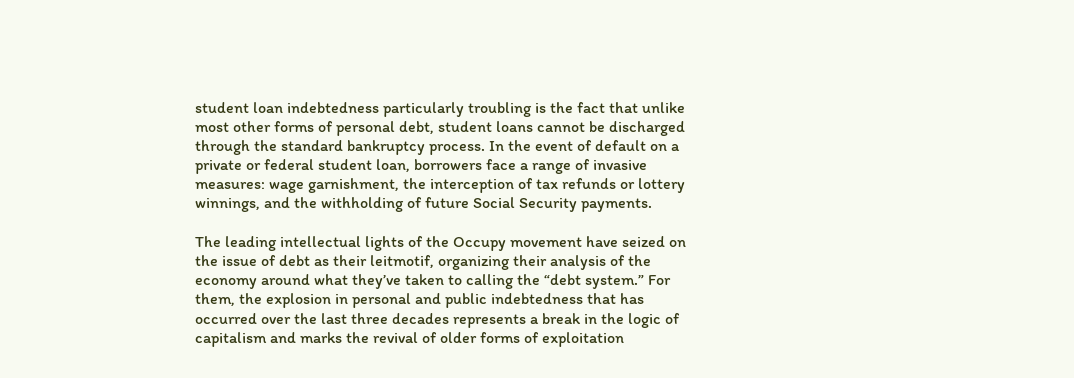student loan indebtedness particularly troubling is the fact that unlike most other forms of personal debt, student loans cannot be discharged through the standard bankruptcy process. In the event of default on a private or federal student loan, borrowers face a range of invasive measures: wage garnishment, the interception of tax refunds or lottery winnings, and the withholding of future Social Security payments.

The leading intellectual lights of the Occupy movement have seized on the issue of debt as their leitmotif, organizing their analysis of the economy around what they’ve taken to calling the “debt system.” For them, the explosion in personal and public indebtedness that has occurred over the last three decades represents a break in the logic of capitalism and marks the revival of older forms of exploitation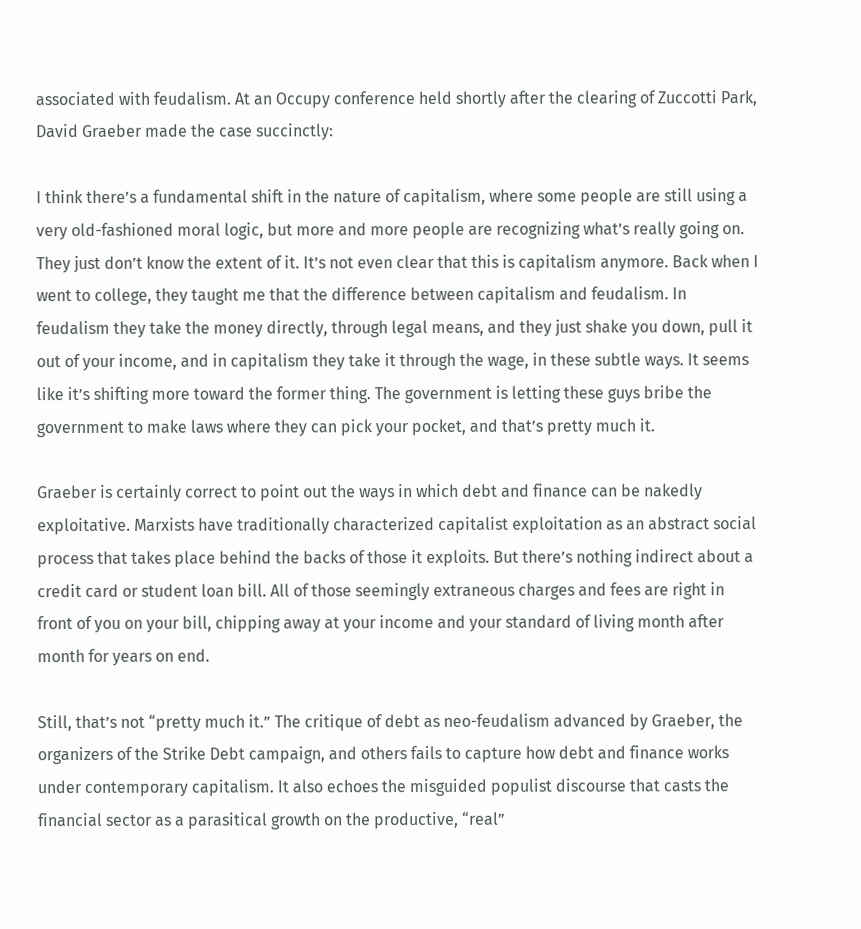associated with feudalism. At an Occupy conference held shortly after the clearing of Zuccotti Park, David Graeber made the case succinctly:

I think there’s a fundamental shift in the nature of capitalism, where some people are still using a very old-fashioned moral logic, but more and more people are recognizing what’s really going on. They just don’t know the extent of it. It’s not even clear that this is capitalism anymore. Back when I went to college, they taught me that the difference between capitalism and feudalism. In feudalism they take the money directly, through legal means, and they just shake you down, pull it out of your income, and in capitalism they take it through the wage, in these subtle ways. It seems like it’s shifting more toward the former thing. The government is letting these guys bribe the government to make laws where they can pick your pocket, and that’s pretty much it.

Graeber is certainly correct to point out the ways in which debt and finance can be nakedly exploitative. Marxists have traditionally characterized capitalist exploitation as an abstract social process that takes place behind the backs of those it exploits. But there’s nothing indirect about a credit card or student loan bill. All of those seemingly extraneous charges and fees are right in front of you on your bill, chipping away at your income and your standard of living month after month for years on end.

Still, that’s not “pretty much it.” The critique of debt as neo-feudalism advanced by Graeber, the organizers of the Strike Debt campaign, and others fails to capture how debt and finance works under contemporary capitalism. It also echoes the misguided populist discourse that casts the financial sector as a parasitical growth on the productive, “real”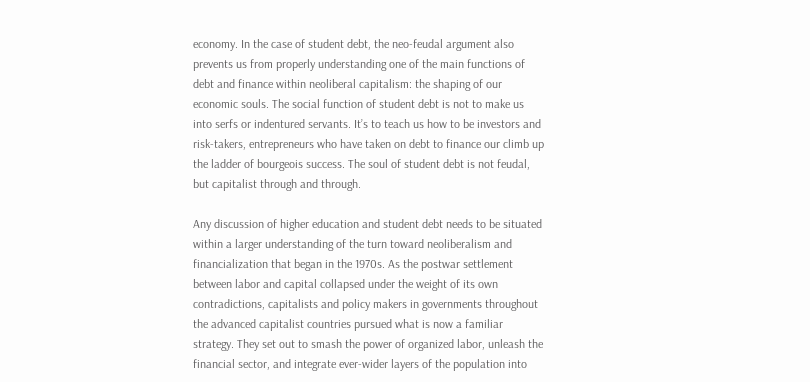economy. In the case of student debt, the neo-feudal argument also prevents us from properly understanding one of the main functions of debt and finance within neoliberal capitalism: the shaping of our economic souls. The social function of student debt is not to make us into serfs or indentured servants. It’s to teach us how to be investors and risk-takers, entrepreneurs who have taken on debt to finance our climb up the ladder of bourgeois success. The soul of student debt is not feudal, but capitalist through and through.

Any discussion of higher education and student debt needs to be situated within a larger understanding of the turn toward neoliberalism and financialization that began in the 1970s. As the postwar settlement between labor and capital collapsed under the weight of its own contradictions, capitalists and policy makers in governments throughout the advanced capitalist countries pursued what is now a familiar strategy. They set out to smash the power of organized labor, unleash the financial sector, and integrate ever-wider layers of the population into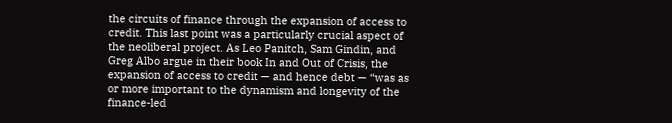the circuits of finance through the expansion of access to credit. This last point was a particularly crucial aspect of the neoliberal project. As Leo Panitch, Sam Gindin, and Greg Albo argue in their book In and Out of Crisis, the expansion of access to credit — and hence debt — “was as or more important to the dynamism and longevity of the finance-led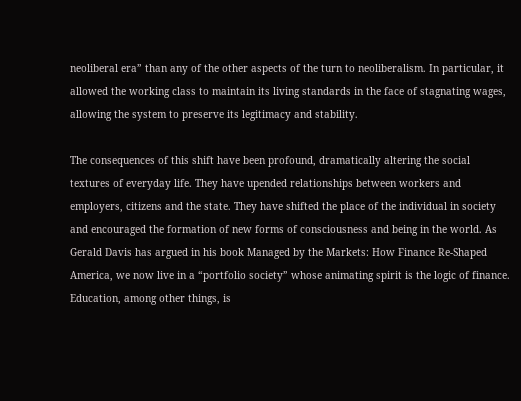neoliberal era” than any of the other aspects of the turn to neoliberalism. In particular, it allowed the working class to maintain its living standards in the face of stagnating wages, allowing the system to preserve its legitimacy and stability.

The consequences of this shift have been profound, dramatically altering the social textures of everyday life. They have upended relationships between workers and employers, citizens and the state. They have shifted the place of the individual in society and encouraged the formation of new forms of consciousness and being in the world. As Gerald Davis has argued in his book Managed by the Markets: How Finance Re-Shaped America, we now live in a “portfolio society” whose animating spirit is the logic of finance. Education, among other things, is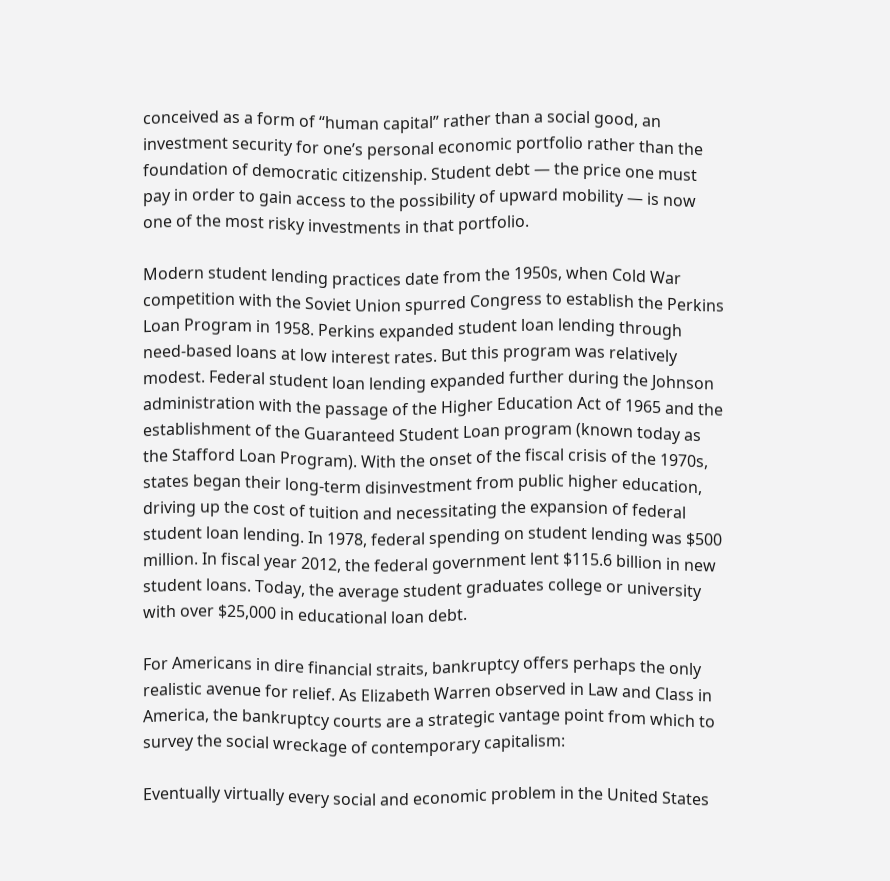conceived as a form of “human capital” rather than a social good, an investment security for one’s personal economic portfolio rather than the foundation of democratic citizenship. Student debt — the price one must pay in order to gain access to the possibility of upward mobility — is now one of the most risky investments in that portfolio.

Modern student lending practices date from the 1950s, when Cold War competition with the Soviet Union spurred Congress to establish the Perkins Loan Program in 1958. Perkins expanded student loan lending through need-based loans at low interest rates. But this program was relatively modest. Federal student loan lending expanded further during the Johnson administration with the passage of the Higher Education Act of 1965 and the establishment of the Guaranteed Student Loan program (known today as the Stafford Loan Program). With the onset of the fiscal crisis of the 1970s, states began their long-term disinvestment from public higher education, driving up the cost of tuition and necessitating the expansion of federal student loan lending. In 1978, federal spending on student lending was $500 million. In fiscal year 2012, the federal government lent $115.6 billion in new student loans. Today, the average student graduates college or university with over $25,000 in educational loan debt.

For Americans in dire financial straits, bankruptcy offers perhaps the only realistic avenue for relief. As Elizabeth Warren observed in Law and Class in America, the bankruptcy courts are a strategic vantage point from which to survey the social wreckage of contemporary capitalism:

Eventually virtually every social and economic problem in the United States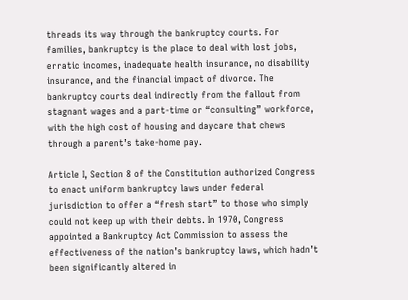threads its way through the bankruptcy courts. For families, bankruptcy is the place to deal with lost jobs, erratic incomes, inadequate health insurance, no disability insurance, and the financial impact of divorce. The bankruptcy courts deal indirectly from the fallout from stagnant wages and a part-time or “consulting” workforce, with the high cost of housing and daycare that chews through a parent’s take-home pay.

Article I, Section 8 of the Constitution authorized Congress to enact uniform bankruptcy laws under federal jurisdiction to offer a “fresh start” to those who simply could not keep up with their debts. In 1970, Congress appointed a Bankruptcy Act Commission to assess the effectiveness of the nation’s bankruptcy laws, which hadn’t been significantly altered in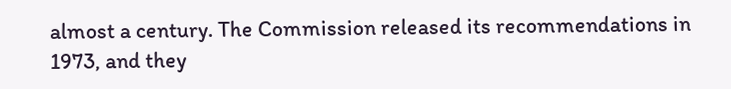almost a century. The Commission released its recommendations in 1973, and they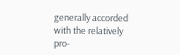generally accorded with the relatively pro-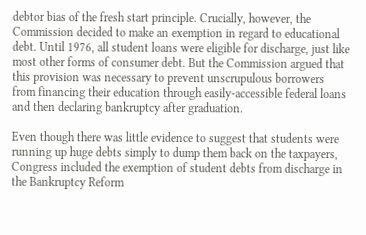debtor bias of the fresh start principle. Crucially, however, the Commission decided to make an exemption in regard to educational debt. Until 1976, all student loans were eligible for discharge, just like most other forms of consumer debt. But the Commission argued that this provision was necessary to prevent unscrupulous borrowers from financing their education through easily-accessible federal loans and then declaring bankruptcy after graduation.

Even though there was little evidence to suggest that students were running up huge debts simply to dump them back on the taxpayers, Congress included the exemption of student debts from discharge in the Bankruptcy Reform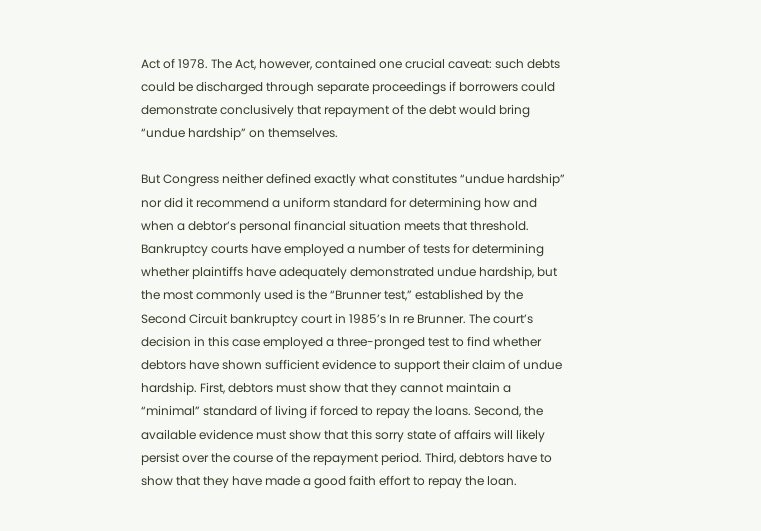Act of 1978. The Act, however, contained one crucial caveat: such debts could be discharged through separate proceedings if borrowers could demonstrate conclusively that repayment of the debt would bring “undue hardship” on themselves.

But Congress neither defined exactly what constitutes “undue hardship” nor did it recommend a uniform standard for determining how and when a debtor’s personal financial situation meets that threshold. Bankruptcy courts have employed a number of tests for determining whether plaintiffs have adequately demonstrated undue hardship, but the most commonly used is the “Brunner test,” established by the Second Circuit bankruptcy court in 1985’s In re Brunner. The court’s decision in this case employed a three-pronged test to find whether debtors have shown sufficient evidence to support their claim of undue hardship. First, debtors must show that they cannot maintain a “minimal” standard of living if forced to repay the loans. Second, the available evidence must show that this sorry state of affairs will likely persist over the course of the repayment period. Third, debtors have to show that they have made a good faith effort to repay the loan.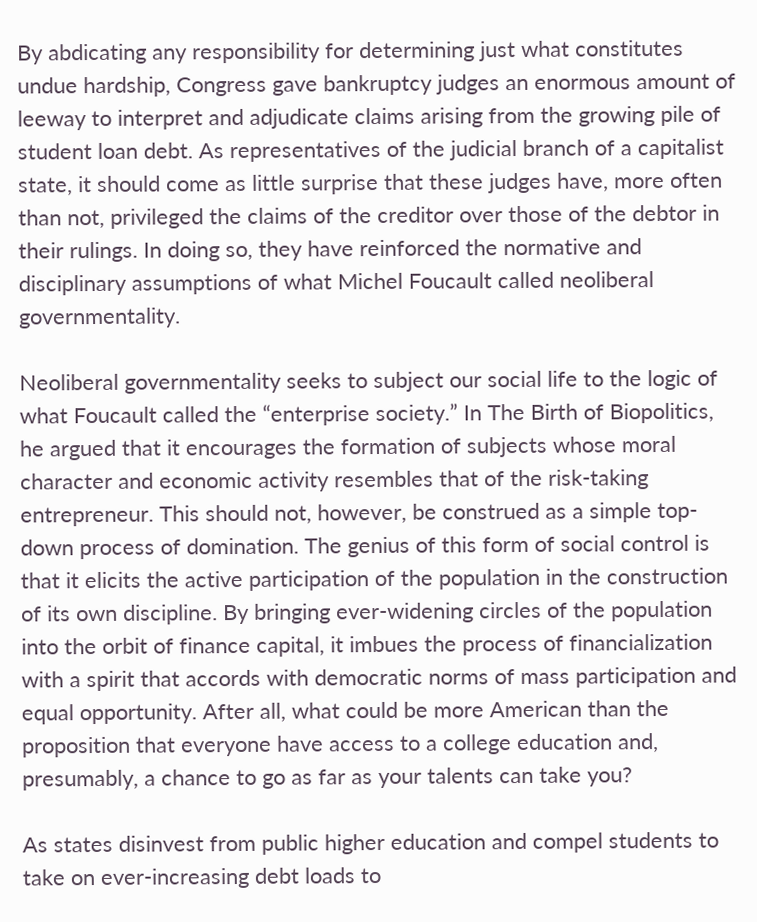By abdicating any responsibility for determining just what constitutes undue hardship, Congress gave bankruptcy judges an enormous amount of leeway to interpret and adjudicate claims arising from the growing pile of student loan debt. As representatives of the judicial branch of a capitalist state, it should come as little surprise that these judges have, more often than not, privileged the claims of the creditor over those of the debtor in their rulings. In doing so, they have reinforced the normative and disciplinary assumptions of what Michel Foucault called neoliberal governmentality.

Neoliberal governmentality seeks to subject our social life to the logic of what Foucault called the “enterprise society.” In The Birth of Biopolitics, he argued that it encourages the formation of subjects whose moral character and economic activity resembles that of the risk-taking entrepreneur. This should not, however, be construed as a simple top-down process of domination. The genius of this form of social control is that it elicits the active participation of the population in the construction of its own discipline. By bringing ever-widening circles of the population into the orbit of finance capital, it imbues the process of financialization with a spirit that accords with democratic norms of mass participation and equal opportunity. After all, what could be more American than the proposition that everyone have access to a college education and, presumably, a chance to go as far as your talents can take you?

As states disinvest from public higher education and compel students to take on ever-increasing debt loads to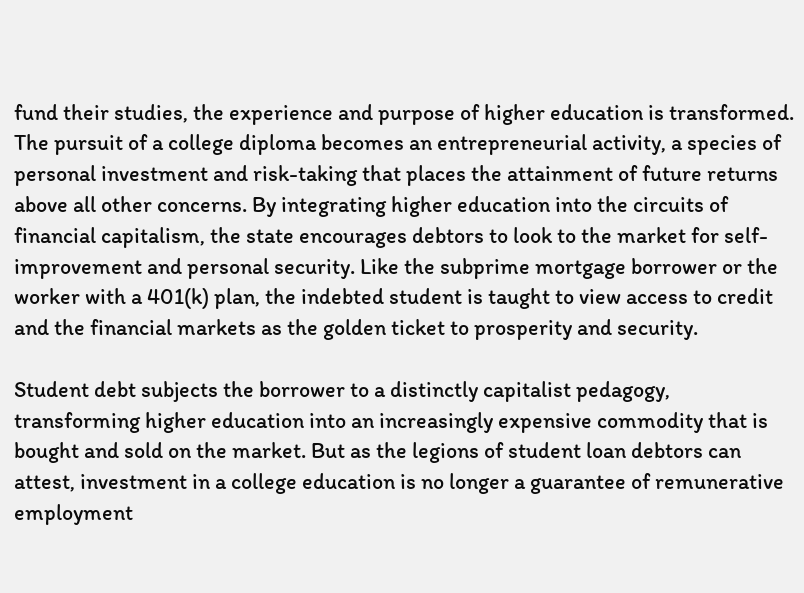fund their studies, the experience and purpose of higher education is transformed. The pursuit of a college diploma becomes an entrepreneurial activity, a species of personal investment and risk-taking that places the attainment of future returns above all other concerns. By integrating higher education into the circuits of financial capitalism, the state encourages debtors to look to the market for self-improvement and personal security. Like the subprime mortgage borrower or the worker with a 401(k) plan, the indebted student is taught to view access to credit and the financial markets as the golden ticket to prosperity and security.

Student debt subjects the borrower to a distinctly capitalist pedagogy, transforming higher education into an increasingly expensive commodity that is bought and sold on the market. But as the legions of student loan debtors can attest, investment in a college education is no longer a guarantee of remunerative employment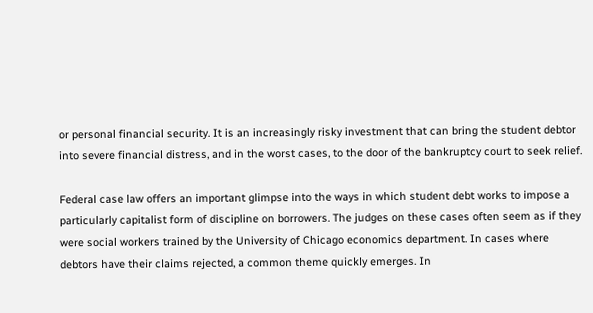or personal financial security. It is an increasingly risky investment that can bring the student debtor into severe financial distress, and in the worst cases, to the door of the bankruptcy court to seek relief.

Federal case law offers an important glimpse into the ways in which student debt works to impose a particularly capitalist form of discipline on borrowers. The judges on these cases often seem as if they were social workers trained by the University of Chicago economics department. In cases where debtors have their claims rejected, a common theme quickly emerges. In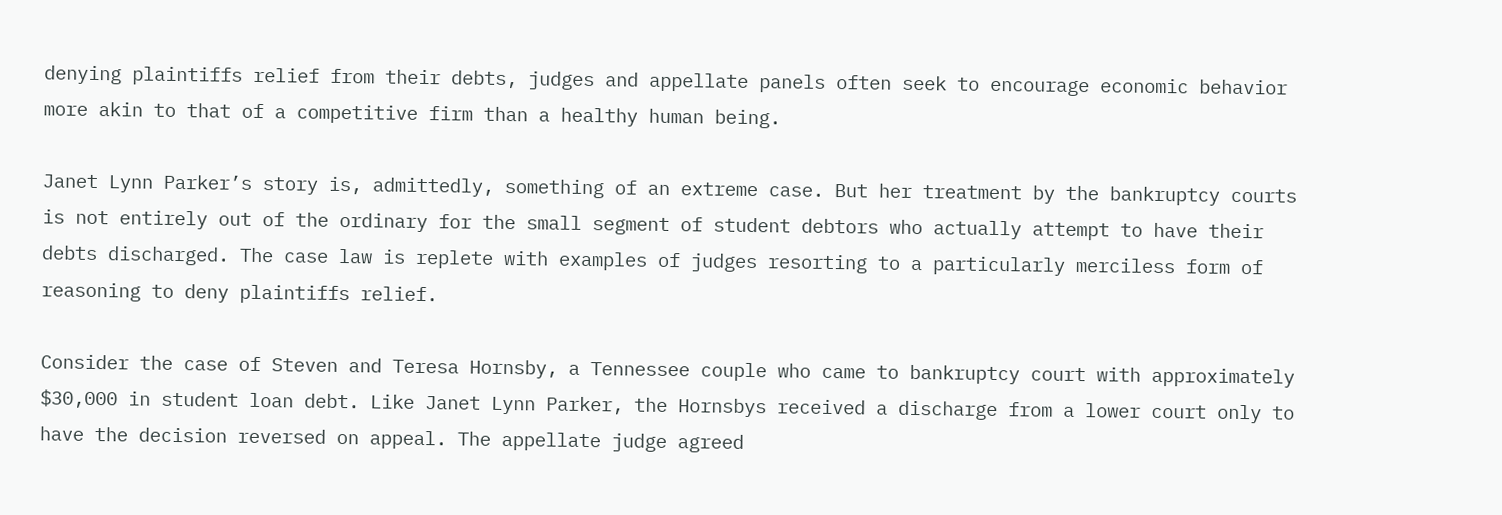denying plaintiffs relief from their debts, judges and appellate panels often seek to encourage economic behavior more akin to that of a competitive firm than a healthy human being.

Janet Lynn Parker’s story is, admittedly, something of an extreme case. But her treatment by the bankruptcy courts is not entirely out of the ordinary for the small segment of student debtors who actually attempt to have their debts discharged. The case law is replete with examples of judges resorting to a particularly merciless form of reasoning to deny plaintiffs relief.

Consider the case of Steven and Teresa Hornsby, a Tennessee couple who came to bankruptcy court with approximately $30,000 in student loan debt. Like Janet Lynn Parker, the Hornsbys received a discharge from a lower court only to have the decision reversed on appeal. The appellate judge agreed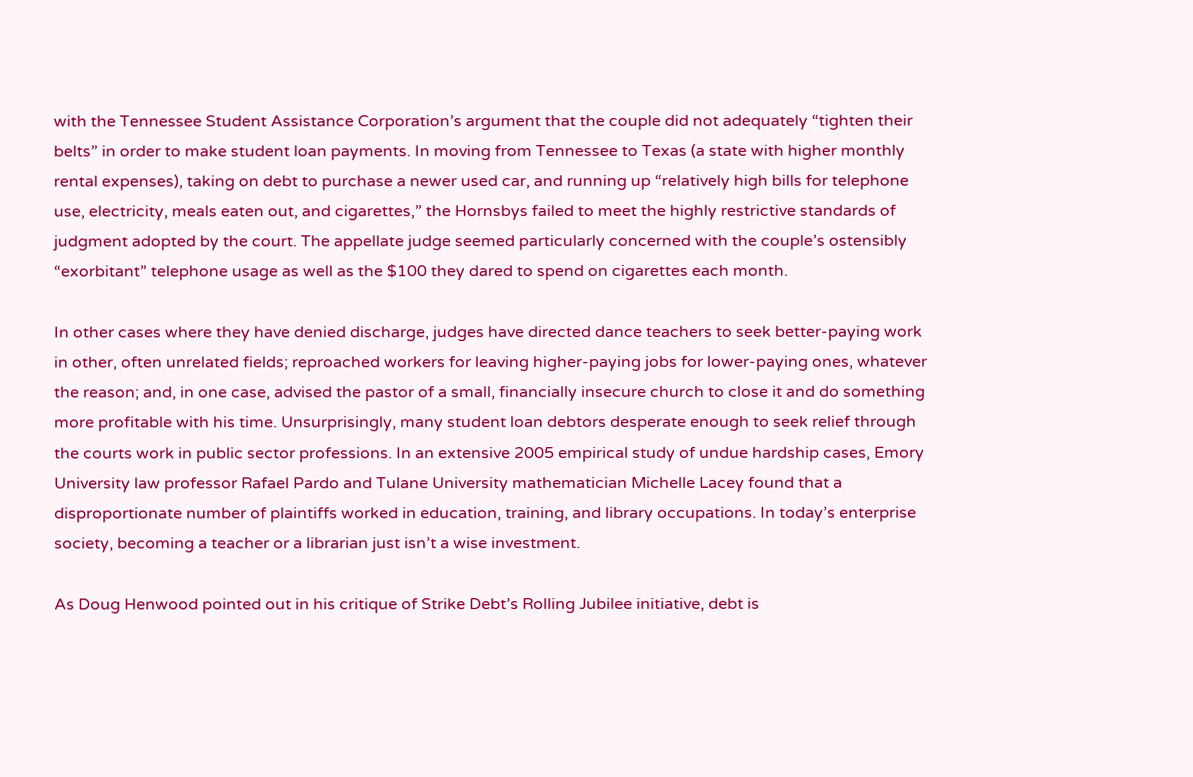with the Tennessee Student Assistance Corporation’s argument that the couple did not adequately “tighten their belts” in order to make student loan payments. In moving from Tennessee to Texas (a state with higher monthly rental expenses), taking on debt to purchase a newer used car, and running up “relatively high bills for telephone use, electricity, meals eaten out, and cigarettes,” the Hornsbys failed to meet the highly restrictive standards of judgment adopted by the court. The appellate judge seemed particularly concerned with the couple’s ostensibly “exorbitant” telephone usage as well as the $100 they dared to spend on cigarettes each month.

In other cases where they have denied discharge, judges have directed dance teachers to seek better-paying work in other, often unrelated fields; reproached workers for leaving higher-paying jobs for lower-paying ones, whatever the reason; and, in one case, advised the pastor of a small, financially insecure church to close it and do something more profitable with his time. Unsurprisingly, many student loan debtors desperate enough to seek relief through the courts work in public sector professions. In an extensive 2005 empirical study of undue hardship cases, Emory University law professor Rafael Pardo and Tulane University mathematician Michelle Lacey found that a disproportionate number of plaintiffs worked in education, training, and library occupations. In today’s enterprise society, becoming a teacher or a librarian just isn’t a wise investment.

As Doug Henwood pointed out in his critique of Strike Debt’s Rolling Jubilee initiative, debt is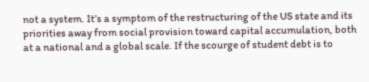not a system. It’s a symptom of the restructuring of the US state and its priorities away from social provision toward capital accumulation, both at a national and a global scale. If the scourge of student debt is to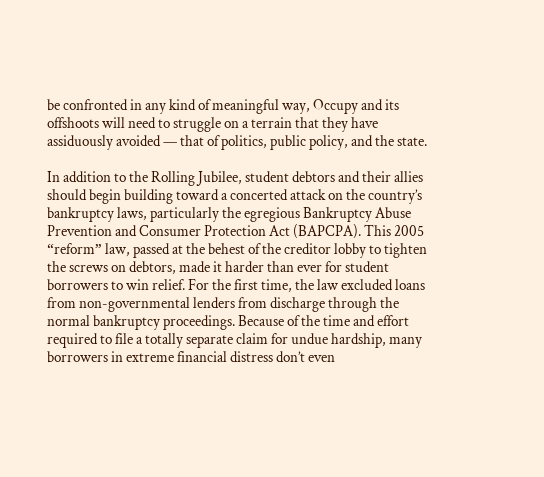be confronted in any kind of meaningful way, Occupy and its offshoots will need to struggle on a terrain that they have assiduously avoided — that of politics, public policy, and the state.

In addition to the Rolling Jubilee, student debtors and their allies should begin building toward a concerted attack on the country’s bankruptcy laws, particularly the egregious Bankruptcy Abuse Prevention and Consumer Protection Act (BAPCPA). This 2005 “reform” law, passed at the behest of the creditor lobby to tighten the screws on debtors, made it harder than ever for student borrowers to win relief. For the first time, the law excluded loans from non-governmental lenders from discharge through the normal bankruptcy proceedings. Because of the time and effort required to file a totally separate claim for undue hardship, many borrowers in extreme financial distress don’t even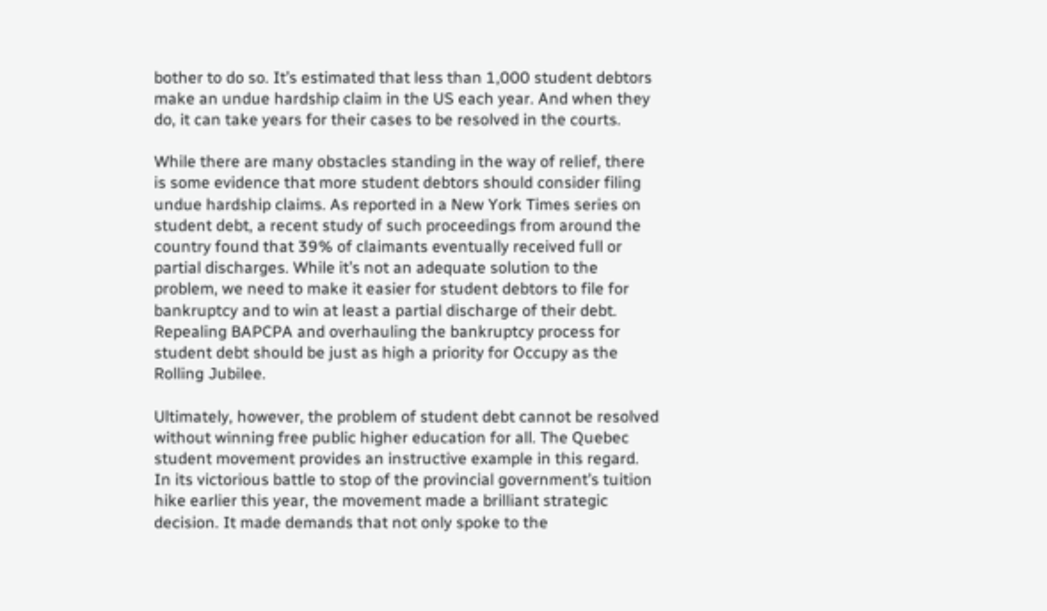bother to do so. It’s estimated that less than 1,000 student debtors make an undue hardship claim in the US each year. And when they do, it can take years for their cases to be resolved in the courts.

While there are many obstacles standing in the way of relief, there is some evidence that more student debtors should consider filing undue hardship claims. As reported in a New York Times series on student debt, a recent study of such proceedings from around the country found that 39% of claimants eventually received full or partial discharges. While it’s not an adequate solution to the problem, we need to make it easier for student debtors to file for bankruptcy and to win at least a partial discharge of their debt. Repealing BAPCPA and overhauling the bankruptcy process for student debt should be just as high a priority for Occupy as the Rolling Jubilee.

Ultimately, however, the problem of student debt cannot be resolved without winning free public higher education for all. The Quebec student movement provides an instructive example in this regard. In its victorious battle to stop of the provincial government’s tuition hike earlier this year, the movement made a brilliant strategic decision. It made demands that not only spoke to the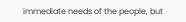immediate needs of the people, but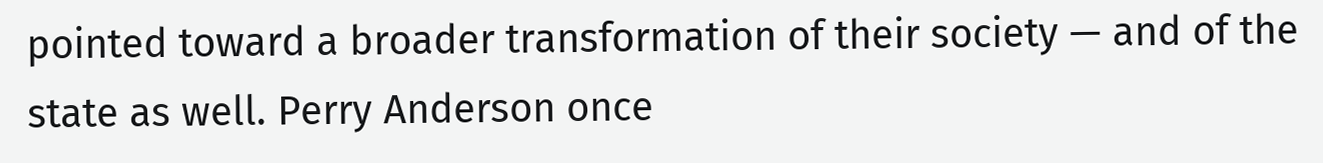pointed toward a broader transformation of their society — and of the state as well. Perry Anderson once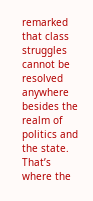remarked that class struggles cannot be resolved anywhere besides the realm of politics and the state. That’s where the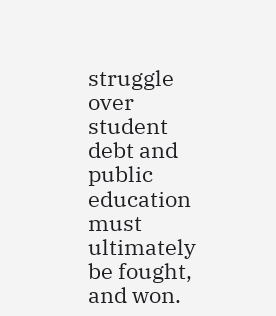struggle over student debt and public education must ultimately be fought, and won.